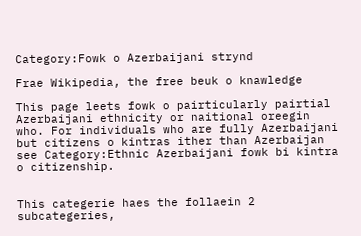Category:Fowk o Azerbaijani strynd

Frae Wikipedia, the free beuk o knawledge

This page leets fowk o pairticularly pairtial Azerbaijani ethnicity or naitional oreegin who. For individuals who are fully Azerbaijani but citizens o kintras ither than Azerbaijan see Category:Ethnic Azerbaijani fowk bi kintra o citizenship.


This categerie haes the follaein 2 subcategeries,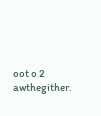oot o 2 awthegither.